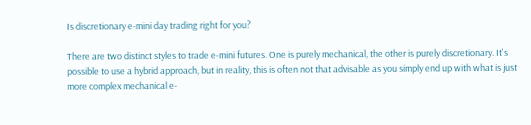Is discretionary e-mini day trading right for you?

There are two distinct styles to trade e-mini futures. One is purely mechanical, the other is purely discretionary. It's possible to use a hybrid approach, but in reality, this is often not that advisable as you simply end up with what is just more complex mechanical e-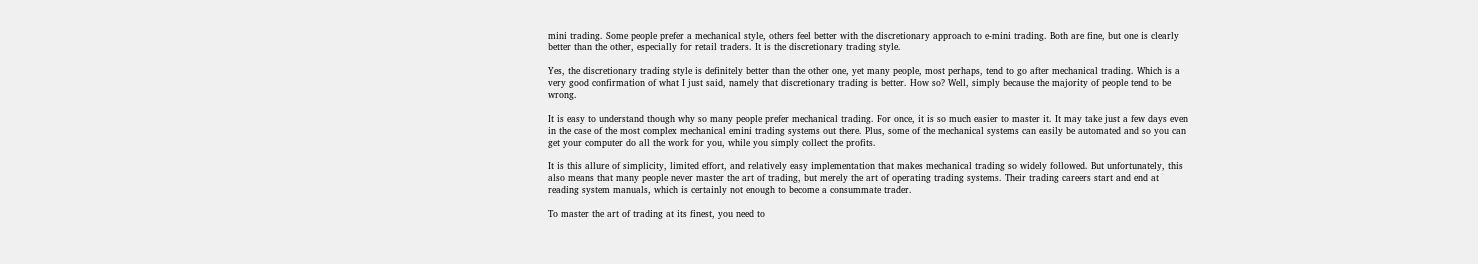mini trading. Some people prefer a mechanical style, others feel better with the discretionary approach to e-mini trading. Both are fine, but one is clearly better than the other, especially for retail traders. It is the discretionary trading style.

Yes, the discretionary trading style is definitely better than the other one, yet many people, most perhaps, tend to go after mechanical trading. Which is a very good confirmation of what I just said, namely that discretionary trading is better. How so? Well, simply because the majority of people tend to be wrong.

It is easy to understand though why so many people prefer mechanical trading. For once, it is so much easier to master it. It may take just a few days even in the case of the most complex mechanical emini trading systems out there. Plus, some of the mechanical systems can easily be automated and so you can get your computer do all the work for you, while you simply collect the profits.

It is this allure of simplicity, limited effort, and relatively easy implementation that makes mechanical trading so widely followed. But unfortunately, this also means that many people never master the art of trading, but merely the art of operating trading systems. Their trading careers start and end at reading system manuals, which is certainly not enough to become a consummate trader.

To master the art of trading at its finest, you need to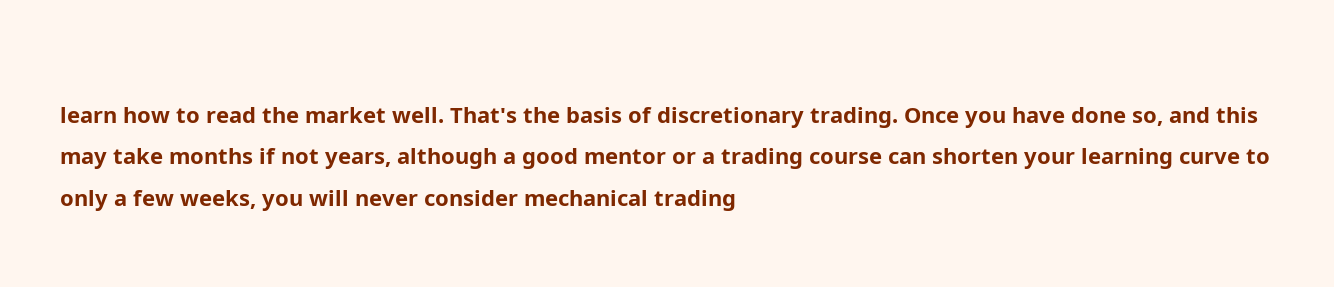learn how to read the market well. That's the basis of discretionary trading. Once you have done so, and this may take months if not years, although a good mentor or a trading course can shorten your learning curve to only a few weeks, you will never consider mechanical trading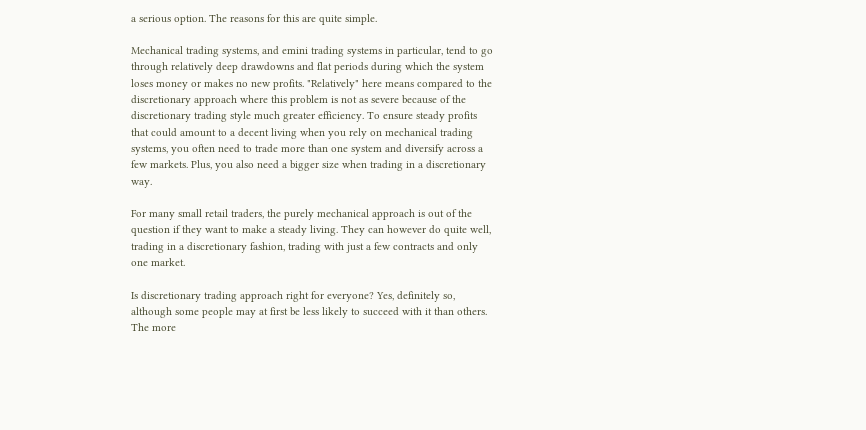a serious option. The reasons for this are quite simple.

Mechanical trading systems, and emini trading systems in particular, tend to go through relatively deep drawdowns and flat periods during which the system loses money or makes no new profits. "Relatively" here means compared to the discretionary approach where this problem is not as severe because of the discretionary trading style much greater efficiency. To ensure steady profits that could amount to a decent living when you rely on mechanical trading systems, you often need to trade more than one system and diversify across a few markets. Plus, you also need a bigger size when trading in a discretionary way.

For many small retail traders, the purely mechanical approach is out of the question if they want to make a steady living. They can however do quite well, trading in a discretionary fashion, trading with just a few contracts and only one market.

Is discretionary trading approach right for everyone? Yes, definitely so, although some people may at first be less likely to succeed with it than others. The more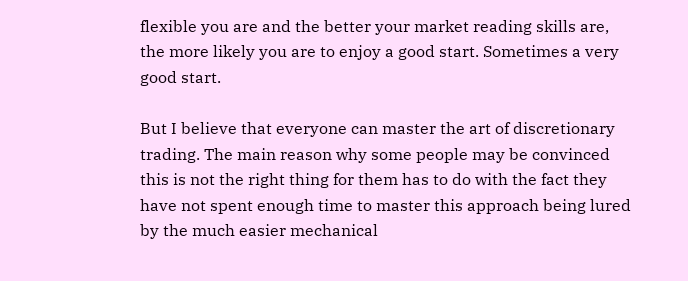flexible you are and the better your market reading skills are, the more likely you are to enjoy a good start. Sometimes a very good start.

But I believe that everyone can master the art of discretionary trading. The main reason why some people may be convinced this is not the right thing for them has to do with the fact they have not spent enough time to master this approach being lured by the much easier mechanical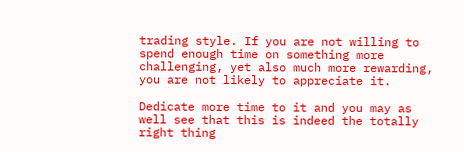trading style. If you are not willing to spend enough time on something more challenging, yet also much more rewarding, you are not likely to appreciate it.

Dedicate more time to it and you may as well see that this is indeed the totally right thing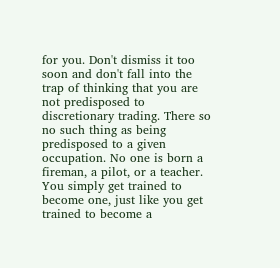for you. Don't dismiss it too soon and don't fall into the trap of thinking that you are not predisposed to discretionary trading. There so no such thing as being predisposed to a given occupation. No one is born a fireman, a pilot, or a teacher. You simply get trained to become one, just like you get trained to become a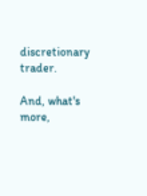discretionary trader.

And, what's more,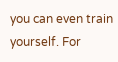you can even train yourself. For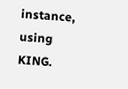instance, using KING.